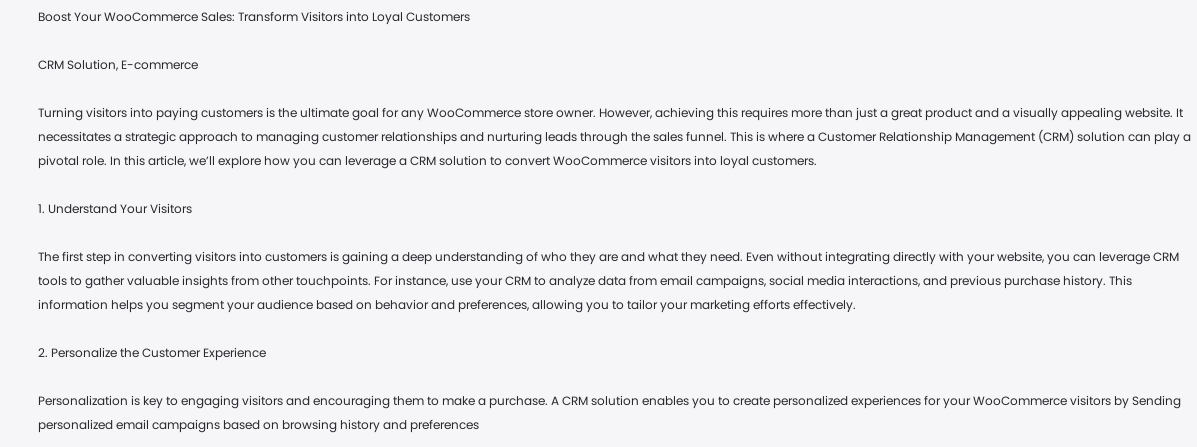Boost Your WooCommerce Sales: Transform Visitors into Loyal Customers

CRM Solution, E-commerce

Turning visitors into paying customers is the ultimate goal for any WooCommerce store owner. However, achieving this requires more than just a great product and a visually appealing website. It necessitates a strategic approach to managing customer relationships and nurturing leads through the sales funnel. This is where a Customer Relationship Management (CRM) solution can play a pivotal role. In this article, we’ll explore how you can leverage a CRM solution to convert WooCommerce visitors into loyal customers.

1. Understand Your Visitors

The first step in converting visitors into customers is gaining a deep understanding of who they are and what they need. Even without integrating directly with your website, you can leverage CRM tools to gather valuable insights from other touchpoints. For instance, use your CRM to analyze data from email campaigns, social media interactions, and previous purchase history. This information helps you segment your audience based on behavior and preferences, allowing you to tailor your marketing efforts effectively.

2. Personalize the Customer Experience

Personalization is key to engaging visitors and encouraging them to make a purchase. A CRM solution enables you to create personalized experiences for your WooCommerce visitors by Sending personalized email campaigns based on browsing history and preferences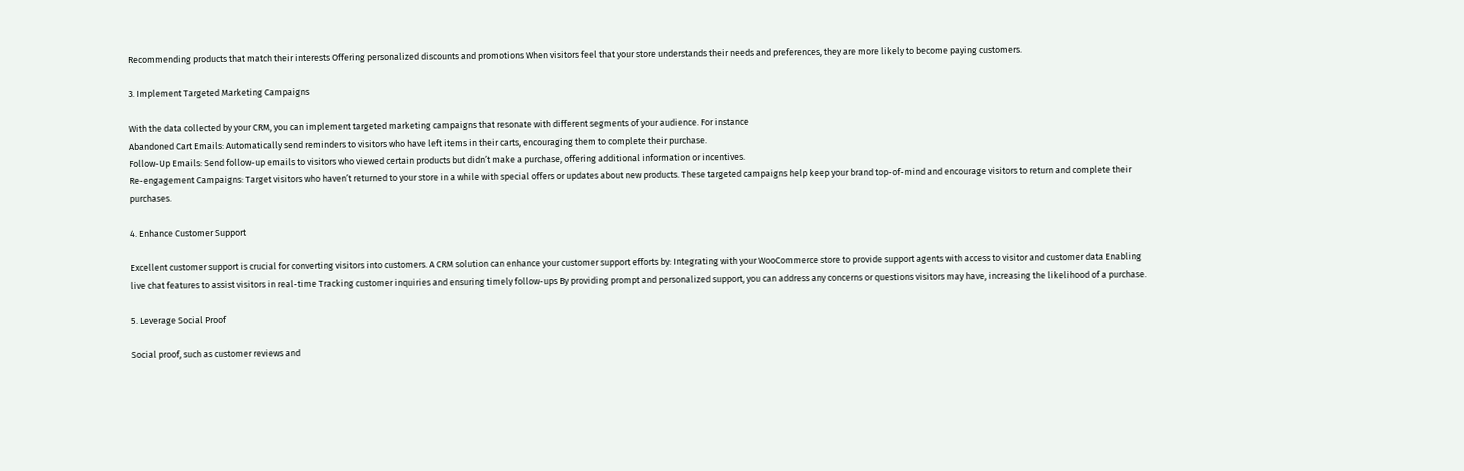Recommending products that match their interests Offering personalized discounts and promotions When visitors feel that your store understands their needs and preferences, they are more likely to become paying customers.

3. Implement Targeted Marketing Campaigns

With the data collected by your CRM, you can implement targeted marketing campaigns that resonate with different segments of your audience. For instance
Abandoned Cart Emails: Automatically send reminders to visitors who have left items in their carts, encouraging them to complete their purchase.
Follow-Up Emails: Send follow-up emails to visitors who viewed certain products but didn’t make a purchase, offering additional information or incentives.
Re-engagement Campaigns: Target visitors who haven’t returned to your store in a while with special offers or updates about new products. These targeted campaigns help keep your brand top-of-mind and encourage visitors to return and complete their purchases.

4. Enhance Customer Support

Excellent customer support is crucial for converting visitors into customers. A CRM solution can enhance your customer support efforts by: Integrating with your WooCommerce store to provide support agents with access to visitor and customer data Enabling live chat features to assist visitors in real-time Tracking customer inquiries and ensuring timely follow-ups By providing prompt and personalized support, you can address any concerns or questions visitors may have, increasing the likelihood of a purchase.

5. Leverage Social Proof

Social proof, such as customer reviews and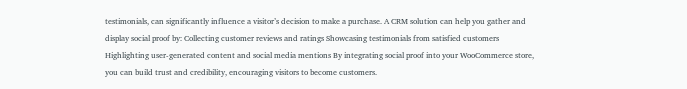testimonials, can significantly influence a visitor’s decision to make a purchase. A CRM solution can help you gather and display social proof by: Collecting customer reviews and ratings Showcasing testimonials from satisfied customers Highlighting user-generated content and social media mentions By integrating social proof into your WooCommerce store, you can build trust and credibility, encouraging visitors to become customers.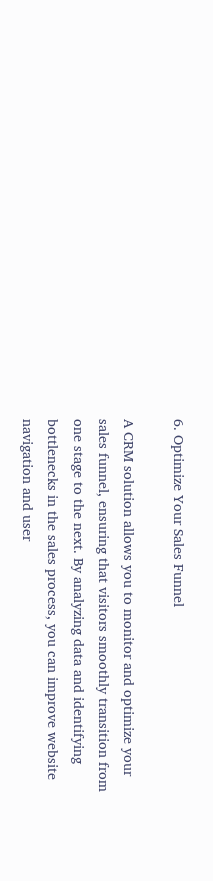6. Optimize Your Sales Funnel

A CRM solution allows you to monitor and optimize your sales funnel, ensuring that visitors smoothly transition from one stage to the next. By analyzing data and identifying bottlenecks in the sales process, you can improve website navigation and user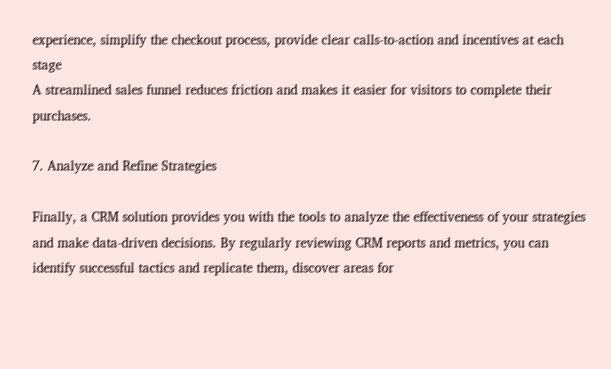experience, simplify the checkout process, provide clear calls-to-action and incentives at each stage
A streamlined sales funnel reduces friction and makes it easier for visitors to complete their purchases.

7. Analyze and Refine Strategies

Finally, a CRM solution provides you with the tools to analyze the effectiveness of your strategies and make data-driven decisions. By regularly reviewing CRM reports and metrics, you can identify successful tactics and replicate them, discover areas for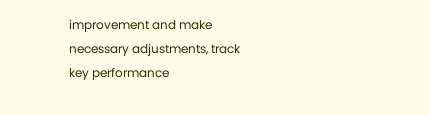improvement and make necessary adjustments, track key performance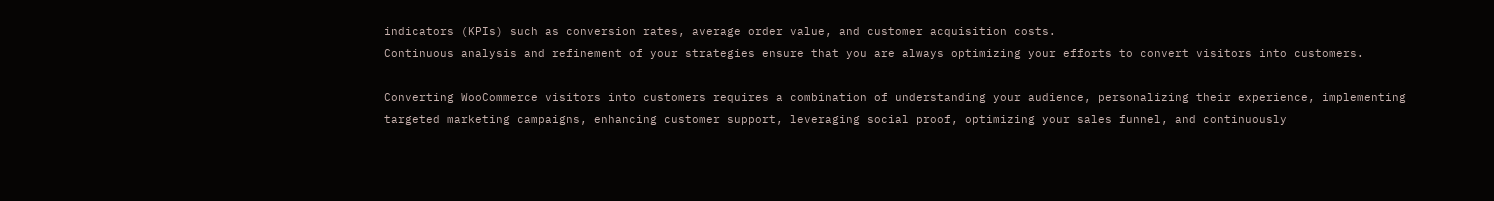indicators (KPIs) such as conversion rates, average order value, and customer acquisition costs.
Continuous analysis and refinement of your strategies ensure that you are always optimizing your efforts to convert visitors into customers.

Converting WooCommerce visitors into customers requires a combination of understanding your audience, personalizing their experience, implementing targeted marketing campaigns, enhancing customer support, leveraging social proof, optimizing your sales funnel, and continuously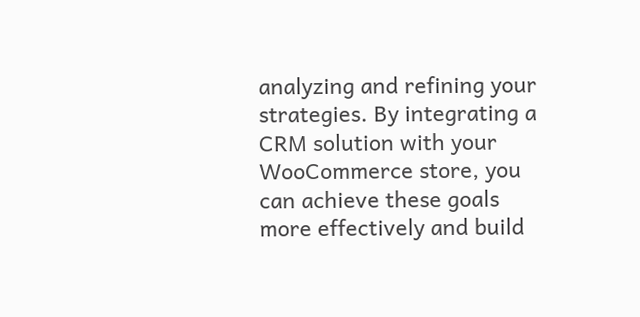analyzing and refining your strategies. By integrating a CRM solution with your WooCommerce store, you can achieve these goals more effectively and build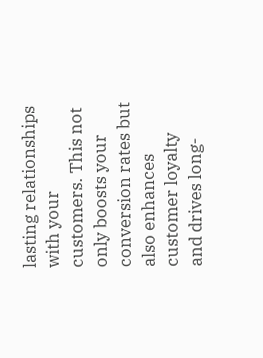lasting relationships with your customers. This not only boosts your conversion rates but also enhances customer loyalty and drives long-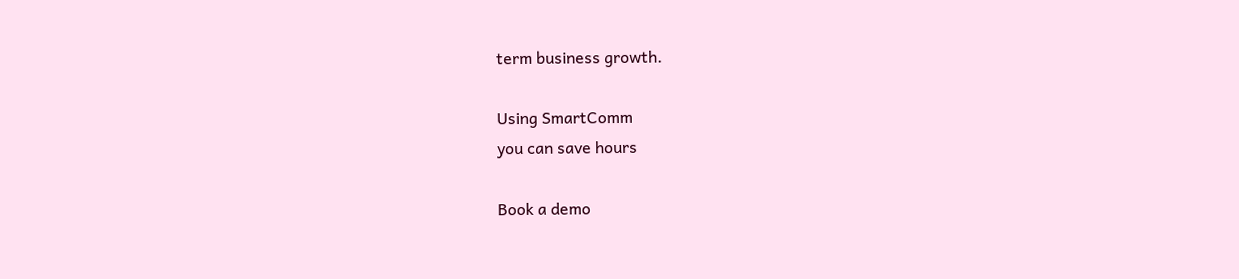term business growth.

Using SmartComm
you can save hours

Book a demo